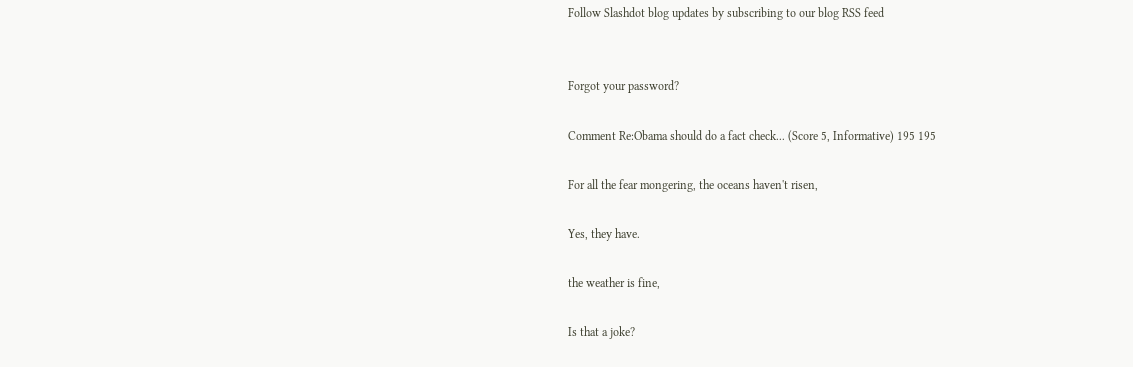Follow Slashdot blog updates by subscribing to our blog RSS feed


Forgot your password?

Comment Re:Obama should do a fact check... (Score 5, Informative) 195 195

For all the fear mongering, the oceans haven't risen,

Yes, they have.

the weather is fine,

Is that a joke?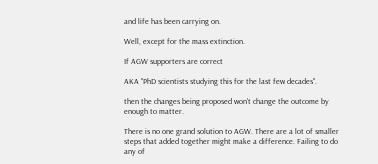and life has been carrying on.

Well, except for the mass extinction.

If AGW supporters are correct

AKA "PhD scientists studying this for the last few decades".

then the changes being proposed won't change the outcome by enough to matter.

There is no one grand solution to AGW. There are a lot of smaller steps that added together might make a difference. Failing to do any of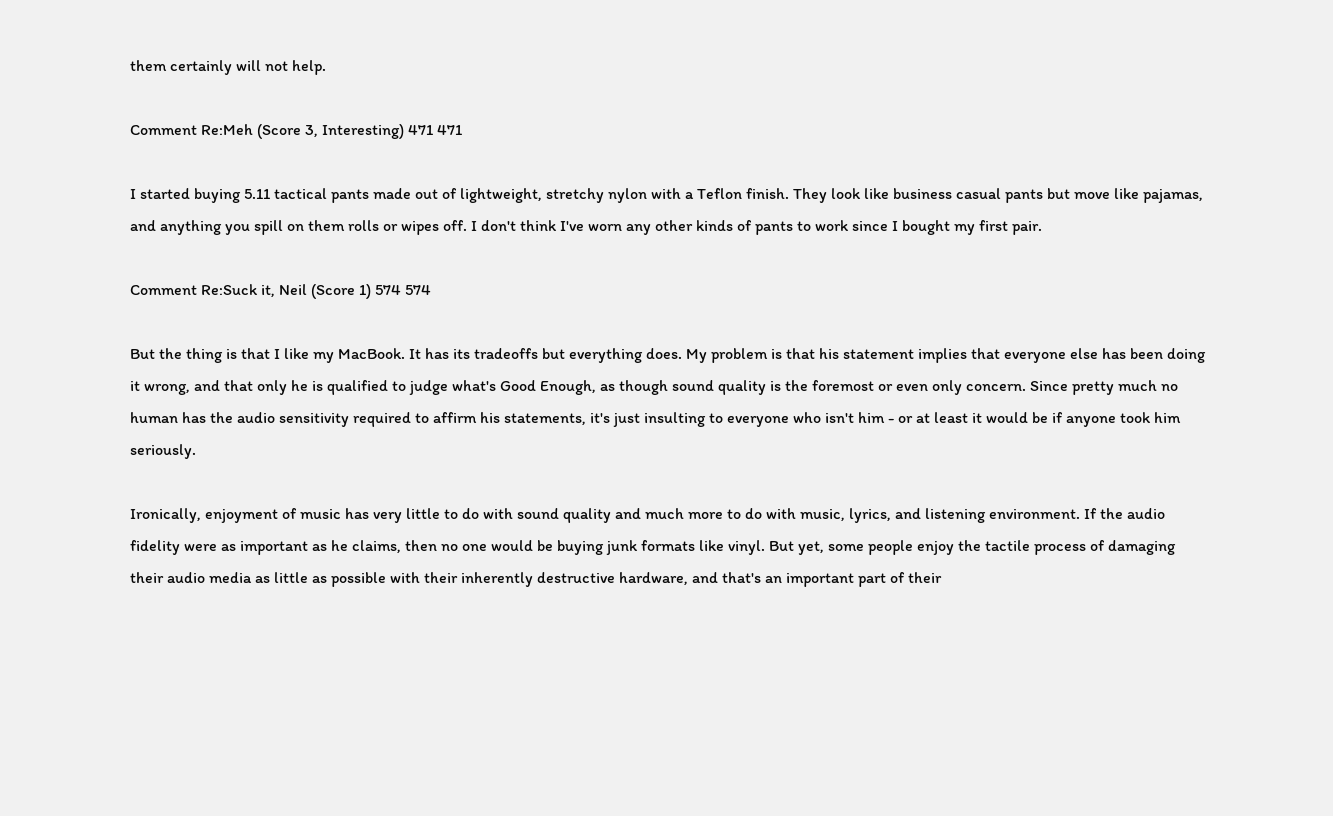them certainly will not help.

Comment Re:Meh (Score 3, Interesting) 471 471

I started buying 5.11 tactical pants made out of lightweight, stretchy nylon with a Teflon finish. They look like business casual pants but move like pajamas, and anything you spill on them rolls or wipes off. I don't think I've worn any other kinds of pants to work since I bought my first pair.

Comment Re:Suck it, Neil (Score 1) 574 574

But the thing is that I like my MacBook. It has its tradeoffs but everything does. My problem is that his statement implies that everyone else has been doing it wrong, and that only he is qualified to judge what's Good Enough, as though sound quality is the foremost or even only concern. Since pretty much no human has the audio sensitivity required to affirm his statements, it's just insulting to everyone who isn't him - or at least it would be if anyone took him seriously.

Ironically, enjoyment of music has very little to do with sound quality and much more to do with music, lyrics, and listening environment. If the audio fidelity were as important as he claims, then no one would be buying junk formats like vinyl. But yet, some people enjoy the tactile process of damaging their audio media as little as possible with their inherently destructive hardware, and that's an important part of their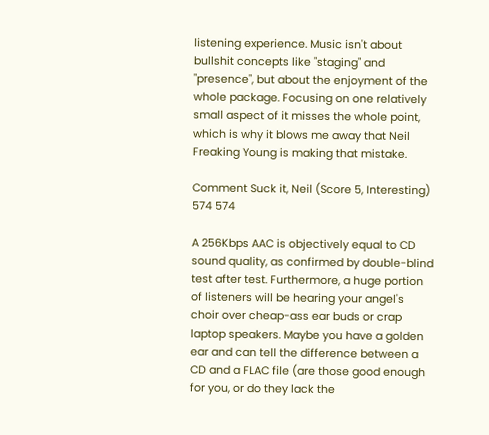listening experience. Music isn't about bullshit concepts like "staging" and "presence", but about the enjoyment of the whole package. Focusing on one relatively small aspect of it misses the whole point, which is why it blows me away that Neil Freaking Young is making that mistake.

Comment Suck it, Neil (Score 5, Interesting) 574 574

A 256Kbps AAC is objectively equal to CD sound quality, as confirmed by double-blind test after test. Furthermore, a huge portion of listeners will be hearing your angel's choir over cheap-ass ear buds or crap laptop speakers. Maybe you have a golden ear and can tell the difference between a CD and a FLAC file (are those good enough for you, or do they lack the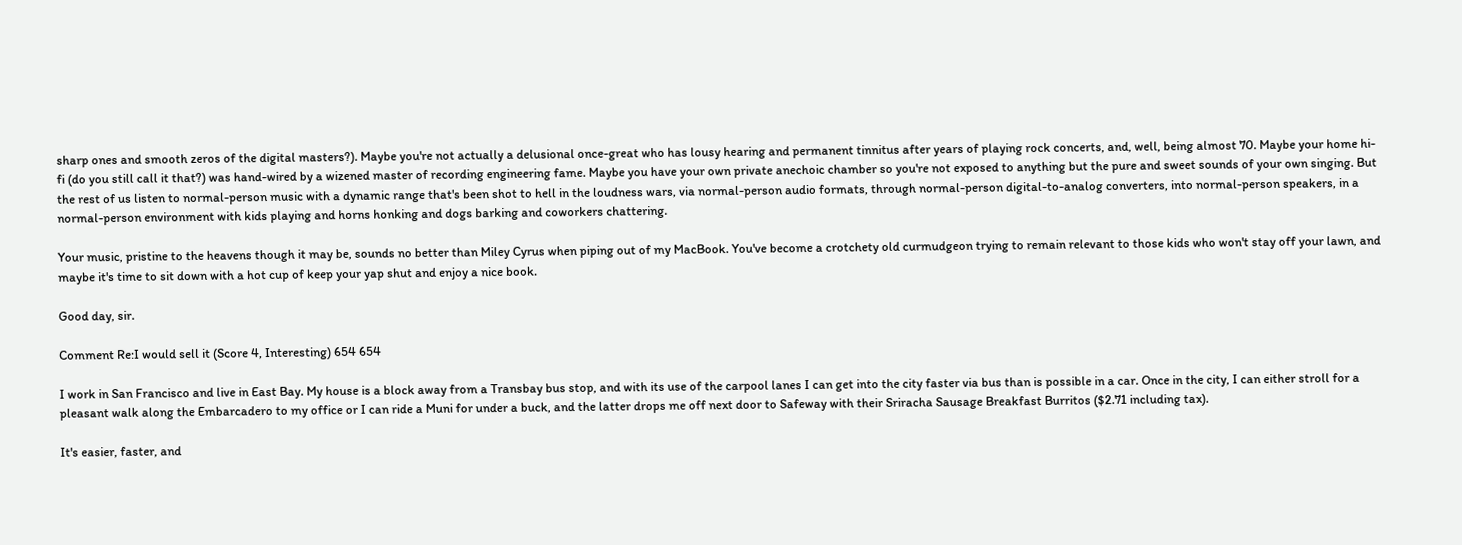sharp ones and smooth zeros of the digital masters?). Maybe you're not actually a delusional once-great who has lousy hearing and permanent tinnitus after years of playing rock concerts, and, well, being almost 70. Maybe your home hi-fi (do you still call it that?) was hand-wired by a wizened master of recording engineering fame. Maybe you have your own private anechoic chamber so you're not exposed to anything but the pure and sweet sounds of your own singing. But the rest of us listen to normal-person music with a dynamic range that's been shot to hell in the loudness wars, via normal-person audio formats, through normal-person digital-to-analog converters, into normal-person speakers, in a normal-person environment with kids playing and horns honking and dogs barking and coworkers chattering.

Your music, pristine to the heavens though it may be, sounds no better than Miley Cyrus when piping out of my MacBook. You've become a crotchety old curmudgeon trying to remain relevant to those kids who won't stay off your lawn, and maybe it's time to sit down with a hot cup of keep your yap shut and enjoy a nice book.

Good day, sir.

Comment Re:I would sell it (Score 4, Interesting) 654 654

I work in San Francisco and live in East Bay. My house is a block away from a Transbay bus stop, and with its use of the carpool lanes I can get into the city faster via bus than is possible in a car. Once in the city, I can either stroll for a pleasant walk along the Embarcadero to my office or I can ride a Muni for under a buck, and the latter drops me off next door to Safeway with their Sriracha Sausage Breakfast Burritos ($2.71 including tax).

It's easier, faster, and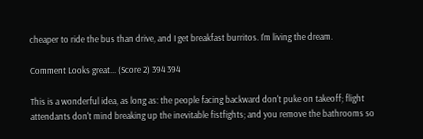cheaper to ride the bus than drive, and I get breakfast burritos. I'm living the dream.

Comment Looks great... (Score 2) 394 394

This is a wonderful idea, as long as: the people facing backward don't puke on takeoff; flight attendants don't mind breaking up the inevitable fistfights; and you remove the bathrooms so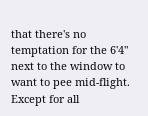that there's no temptation for the 6'4" next to the window to want to pee mid-flight. Except for all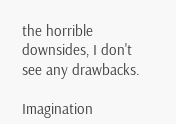the horrible downsides, I don't see any drawbacks.

Imagination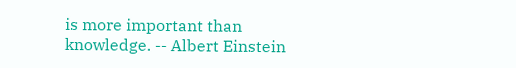is more important than knowledge. -- Albert Einstein